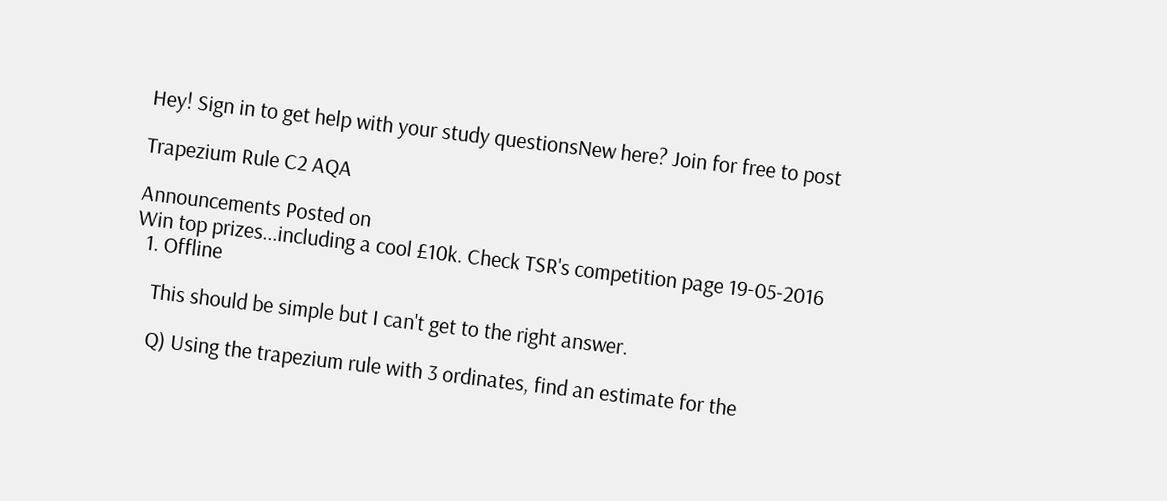Hey! Sign in to get help with your study questionsNew here? Join for free to post

Trapezium Rule C2 AQA

Announcements Posted on
Win top prizes...including a cool £10k. Check TSR's competition page 19-05-2016
  1. Offline

    This should be simple but I can't get to the right answer.

    Q) Using the trapezium rule with 3 ordinates, find an estimate for the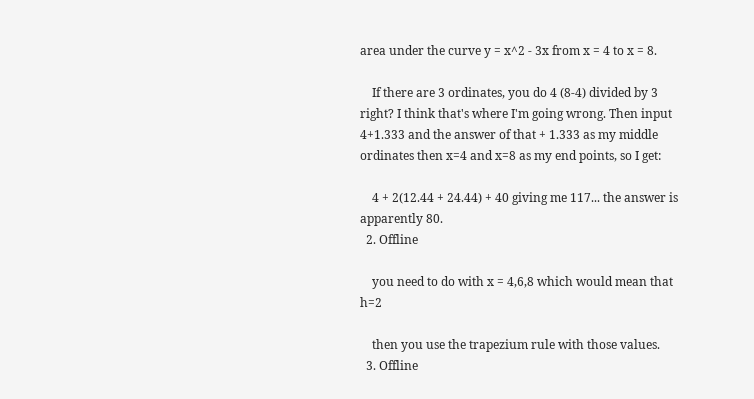area under the curve y = x^2 - 3x from x = 4 to x = 8.

    If there are 3 ordinates, you do 4 (8-4) divided by 3 right? I think that's where I'm going wrong. Then input 4+1.333 and the answer of that + 1.333 as my middle ordinates then x=4 and x=8 as my end points, so I get:

    4 + 2(12.44 + 24.44) + 40 giving me 117... the answer is apparently 80.
  2. Offline

    you need to do with x = 4,6,8 which would mean that h=2

    then you use the trapezium rule with those values.
  3. Offline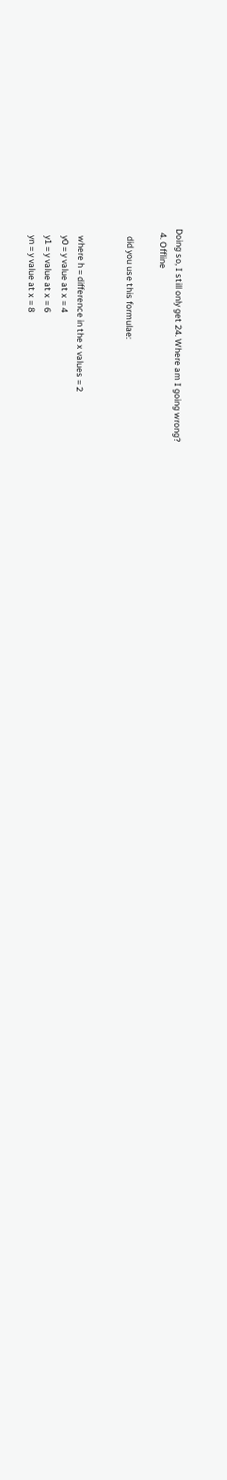Doing so, I still only get 24. Where am I going wrong?
  4. Offline

    did you use this formulae:


    where h = difference in the x values = 2
    y0 = y value at x = 4
    y1 = y value at x = 6
    yn = y value at x = 8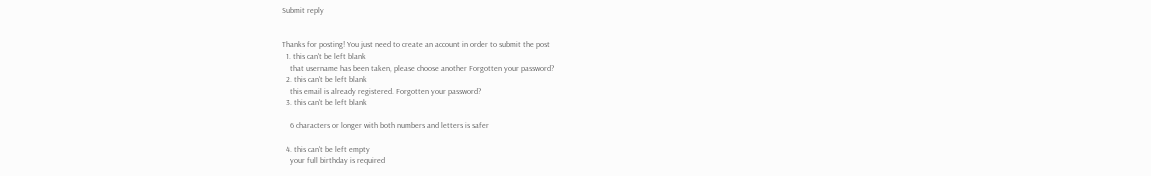Submit reply


Thanks for posting! You just need to create an account in order to submit the post
  1. this can't be left blank
    that username has been taken, please choose another Forgotten your password?
  2. this can't be left blank
    this email is already registered. Forgotten your password?
  3. this can't be left blank

    6 characters or longer with both numbers and letters is safer

  4. this can't be left empty
    your full birthday is required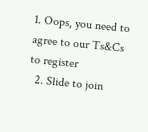1. Oops, you need to agree to our Ts&Cs to register
  2. Slide to join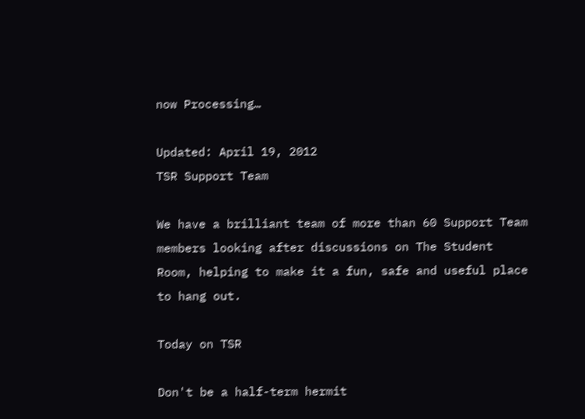now Processing…

Updated: April 19, 2012
TSR Support Team

We have a brilliant team of more than 60 Support Team members looking after discussions on The Student Room, helping to make it a fun, safe and useful place to hang out.

Today on TSR

Don't be a half-term hermit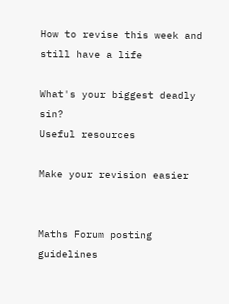How to revise this week and still have a life

What's your biggest deadly sin?
Useful resources

Make your revision easier


Maths Forum posting guidelines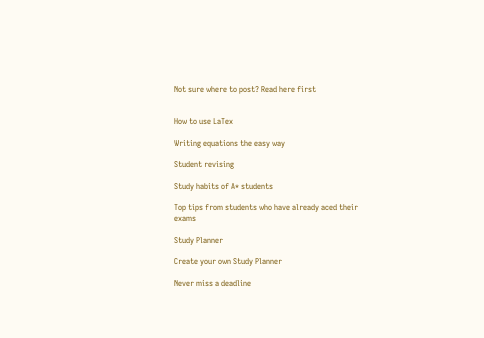Not sure where to post? Read here first


How to use LaTex

Writing equations the easy way

Student revising

Study habits of A* students

Top tips from students who have already aced their exams

Study Planner

Create your own Study Planner

Never miss a deadline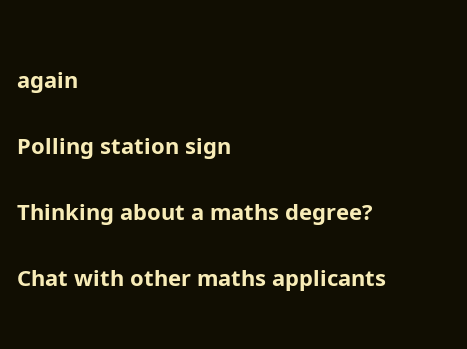again

Polling station sign

Thinking about a maths degree?

Chat with other maths applicants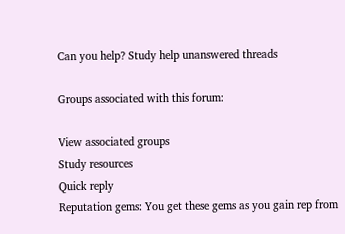Can you help? Study help unanswered threads

Groups associated with this forum:

View associated groups
Study resources
Quick reply
Reputation gems: You get these gems as you gain rep from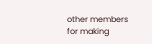other members for making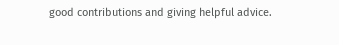good contributions and giving helpful advice.